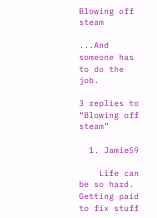Blowing off steam

...And someone has to do the job.

3 replies to “Blowing off steam”

  1. Jamie59

    Life can be so hard. Getting paid to fix stuff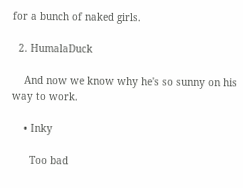for a bunch of naked girls.

  2. HumalaDuck

    And now we know why he's so sunny on his way to work.

    • Inky

      Too bad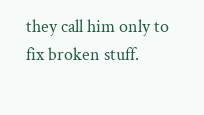they call him only to fix broken stuff.